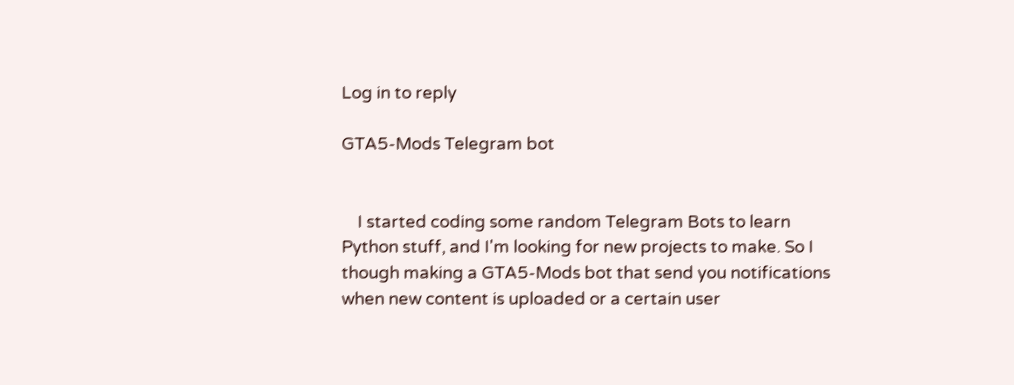Log in to reply

GTA5-Mods Telegram bot


    I started coding some random Telegram Bots to learn Python stuff, and I'm looking for new projects to make. So I though making a GTA5-Mods bot that send you notifications when new content is uploaded or a certain user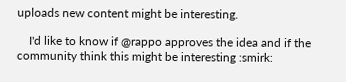uploads new content might be interesting.

    I'd like to know if @rappo approves the idea and if the community think this might be interesting :smirk: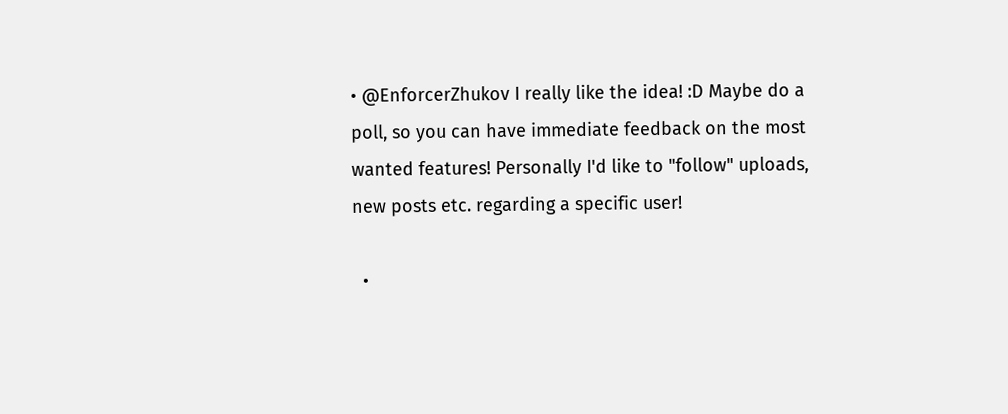• @EnforcerZhukov I really like the idea! :D Maybe do a poll, so you can have immediate feedback on the most wanted features! Personally I'd like to "follow" uploads, new posts etc. regarding a specific user!

  •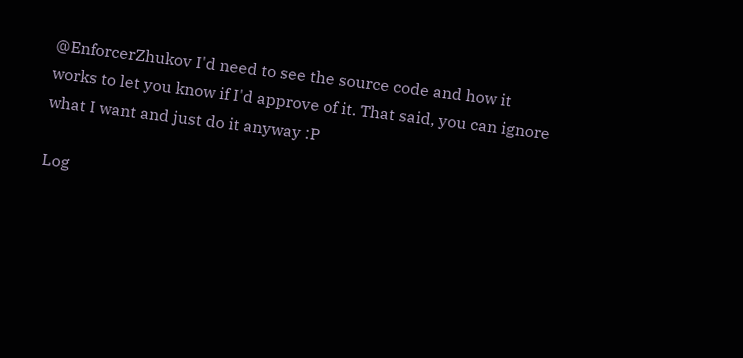@EnforcerZhukov I'd need to see the source code and how it works to let you know if I'd approve of it. That said, you can ignore what I want and just do it anyway :P

Log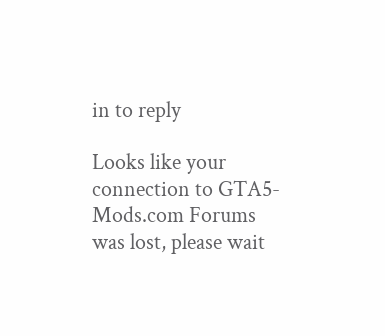in to reply

Looks like your connection to GTA5-Mods.com Forums was lost, please wait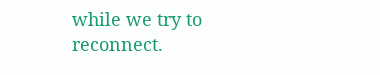while we try to reconnect.